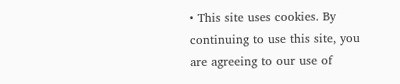• This site uses cookies. By continuing to use this site, you are agreeing to our use of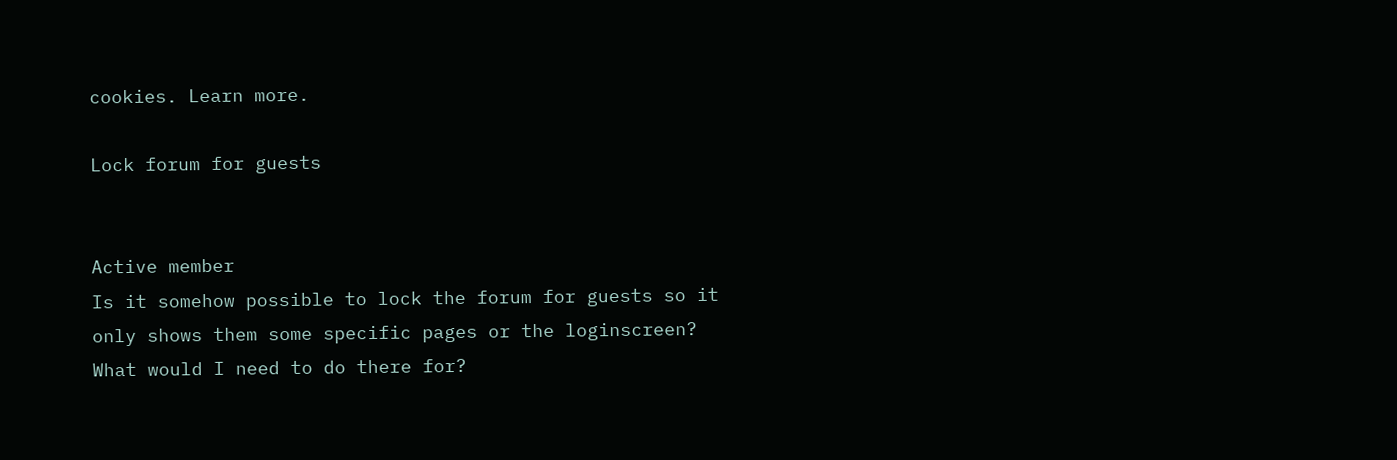cookies. Learn more.

Lock forum for guests


Active member
Is it somehow possible to lock the forum for guests so it only shows them some specific pages or the loginscreen?
What would I need to do there for?